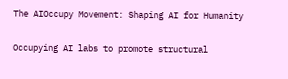The AIOccupy Movement: Shaping AI for Humanity

Occupying AI labs to promote structural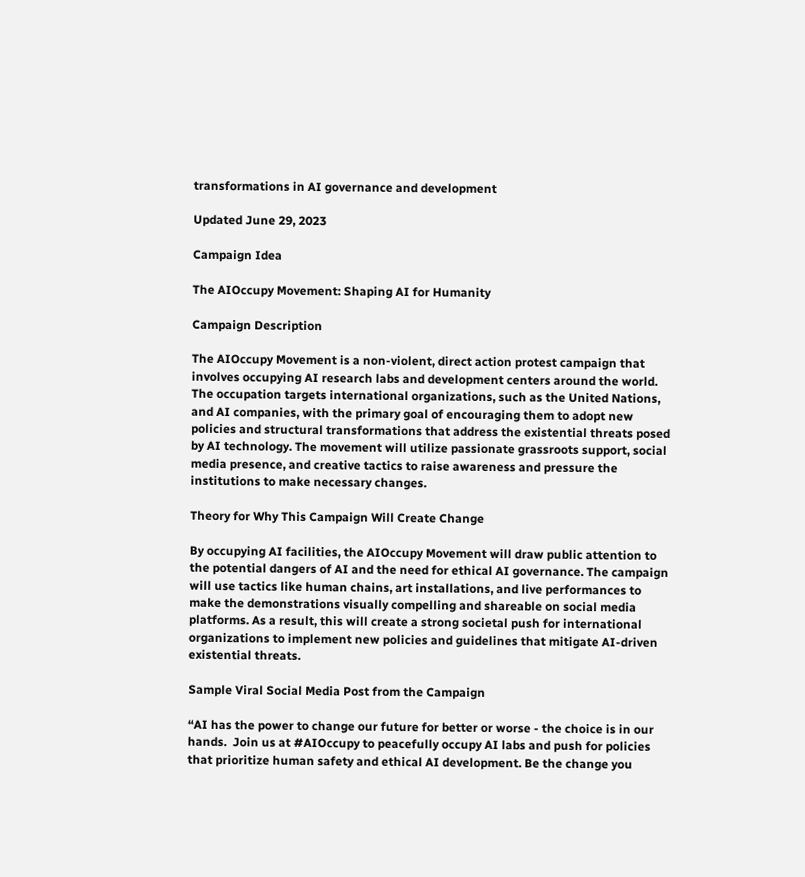transformations in AI governance and development

Updated June 29, 2023

Campaign Idea

The AIOccupy Movement: Shaping AI for Humanity

Campaign Description

The AIOccupy Movement is a non-violent, direct action protest campaign that involves occupying AI research labs and development centers around the world. The occupation targets international organizations, such as the United Nations, and AI companies, with the primary goal of encouraging them to adopt new policies and structural transformations that address the existential threats posed by AI technology. The movement will utilize passionate grassroots support, social media presence, and creative tactics to raise awareness and pressure the institutions to make necessary changes.

Theory for Why This Campaign Will Create Change

By occupying AI facilities, the AIOccupy Movement will draw public attention to the potential dangers of AI and the need for ethical AI governance. The campaign will use tactics like human chains, art installations, and live performances to make the demonstrations visually compelling and shareable on social media platforms. As a result, this will create a strong societal push for international organizations to implement new policies and guidelines that mitigate AI-driven existential threats.

Sample Viral Social Media Post from the Campaign

“AI has the power to change our future for better or worse - the choice is in our hands.  Join us at #AIOccupy to peacefully occupy AI labs and push for policies that prioritize human safety and ethical AI development. Be the change you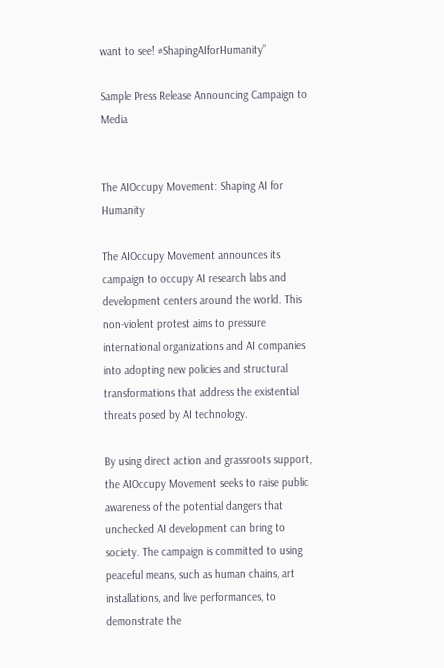want to see! #ShapingAIforHumanity”

Sample Press Release Announcing Campaign to Media


The AIOccupy Movement: Shaping AI for Humanity

The AIOccupy Movement announces its campaign to occupy AI research labs and development centers around the world. This non-violent protest aims to pressure international organizations and AI companies into adopting new policies and structural transformations that address the existential threats posed by AI technology.

By using direct action and grassroots support, the AIOccupy Movement seeks to raise public awareness of the potential dangers that unchecked AI development can bring to society. The campaign is committed to using peaceful means, such as human chains, art installations, and live performances, to demonstrate the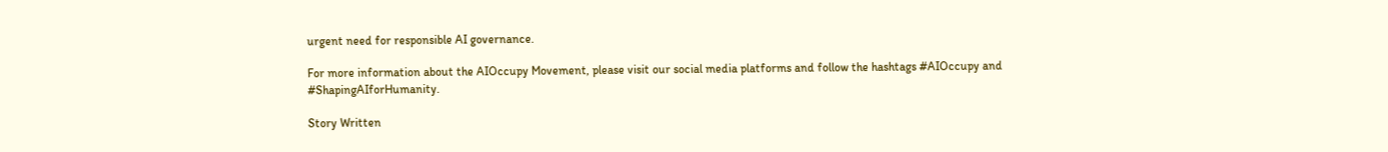urgent need for responsible AI governance.

For more information about the AIOccupy Movement, please visit our social media platforms and follow the hashtags #AIOccupy and #ShapingAIforHumanity.

Story Written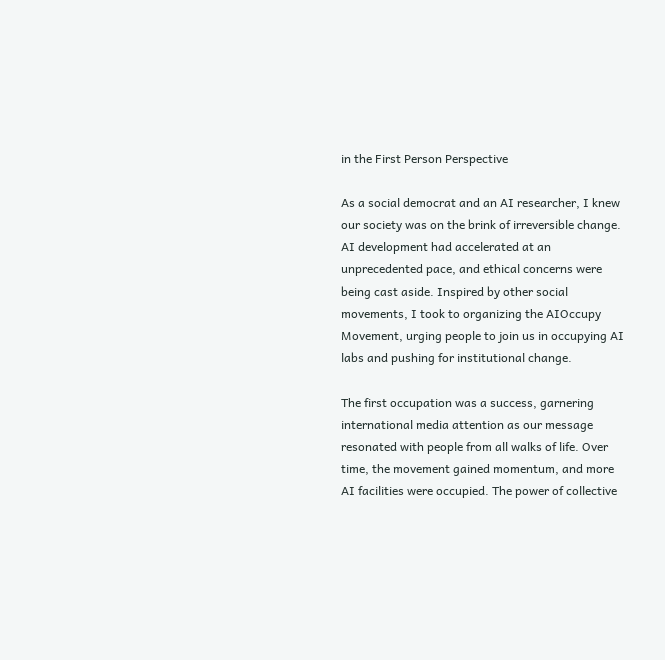in the First Person Perspective

As a social democrat and an AI researcher, I knew our society was on the brink of irreversible change. AI development had accelerated at an unprecedented pace, and ethical concerns were being cast aside. Inspired by other social movements, I took to organizing the AIOccupy Movement, urging people to join us in occupying AI labs and pushing for institutional change.

The first occupation was a success, garnering international media attention as our message resonated with people from all walks of life. Over time, the movement gained momentum, and more AI facilities were occupied. The power of collective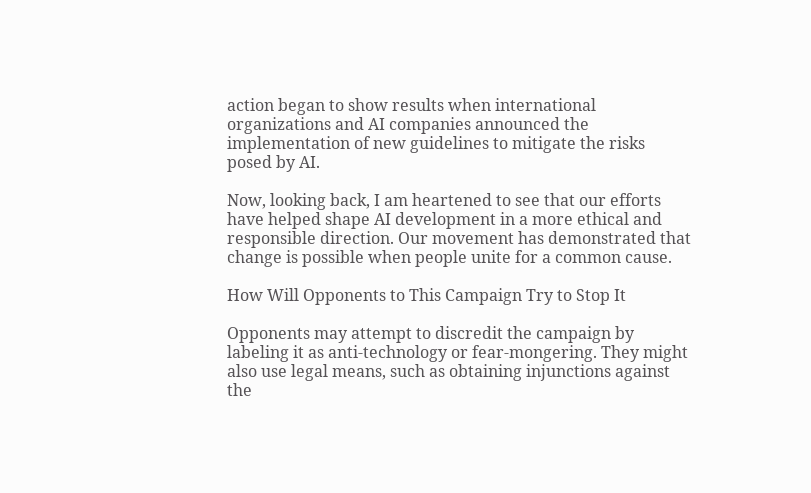action began to show results when international organizations and AI companies announced the implementation of new guidelines to mitigate the risks posed by AI.

Now, looking back, I am heartened to see that our efforts have helped shape AI development in a more ethical and responsible direction. Our movement has demonstrated that change is possible when people unite for a common cause.

How Will Opponents to This Campaign Try to Stop It

Opponents may attempt to discredit the campaign by labeling it as anti-technology or fear-mongering. They might also use legal means, such as obtaining injunctions against the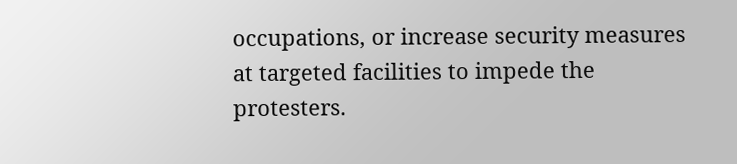occupations, or increase security measures at targeted facilities to impede the protesters.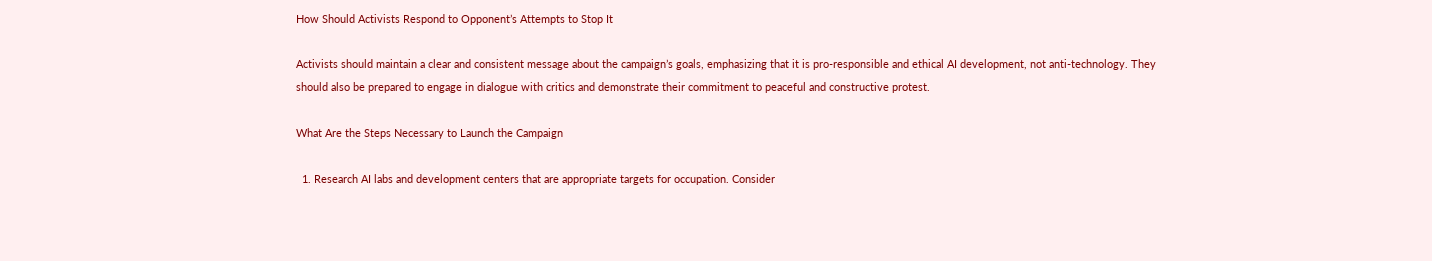How Should Activists Respond to Opponent’s Attempts to Stop It

Activists should maintain a clear and consistent message about the campaign’s goals, emphasizing that it is pro-responsible and ethical AI development, not anti-technology. They should also be prepared to engage in dialogue with critics and demonstrate their commitment to peaceful and constructive protest.

What Are the Steps Necessary to Launch the Campaign

  1. Research AI labs and development centers that are appropriate targets for occupation. Consider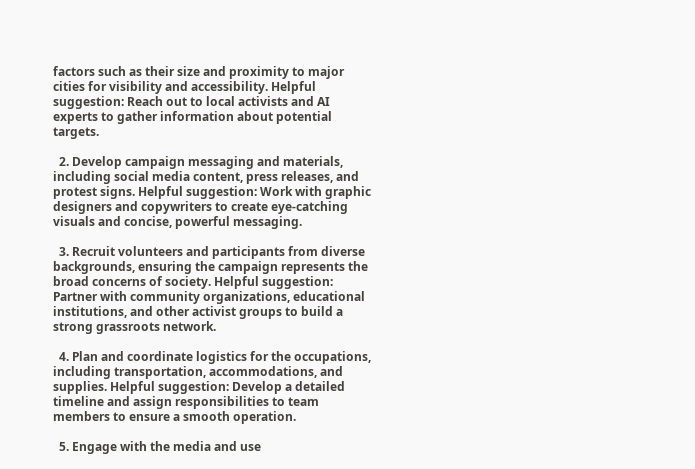factors such as their size and proximity to major cities for visibility and accessibility. Helpful suggestion: Reach out to local activists and AI experts to gather information about potential targets.

  2. Develop campaign messaging and materials, including social media content, press releases, and protest signs. Helpful suggestion: Work with graphic designers and copywriters to create eye-catching visuals and concise, powerful messaging.

  3. Recruit volunteers and participants from diverse backgrounds, ensuring the campaign represents the broad concerns of society. Helpful suggestion: Partner with community organizations, educational institutions, and other activist groups to build a strong grassroots network.

  4. Plan and coordinate logistics for the occupations, including transportation, accommodations, and supplies. Helpful suggestion: Develop a detailed timeline and assign responsibilities to team members to ensure a smooth operation.

  5. Engage with the media and use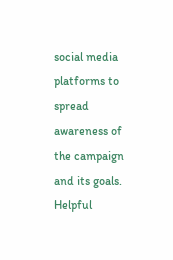social media platforms to spread awareness of the campaign and its goals. Helpful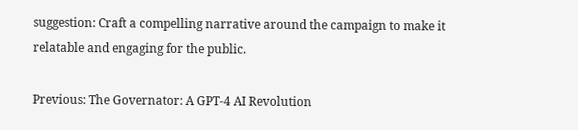suggestion: Craft a compelling narrative around the campaign to make it relatable and engaging for the public.

Previous: The Governator: A GPT-4 AI Revolution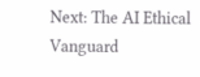Next: The AI Ethical Vanguard